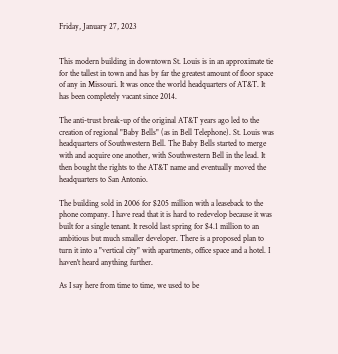Friday, January 27, 2023


This modern building in downtown St. Louis is in an approximate tie for the tallest in town and has by far the greatest amount of floor space of any in Missouri. It was once the world headquarters of AT&T. It has been completely vacant since 2014.

The anti-trust break-up of the original AT&T years ago led to the creation of regional "Baby Bells" (as in Bell Telephone). St. Louis was headquarters of Southwestern Bell. The Baby Bells started to merge with and acquire one another, with Southwestern Bell in the lead. It then bought the rights to the AT&T name and eventually moved the headquarters to San Antonio.

The building sold in 2006 for $205 million with a leaseback to the phone company. I have read that it is hard to redevelop because it was built for a single tenant. It resold last spring for $4.1 million to an ambitious but much smaller developer. There is a proposed plan to turn it into a "vertical city" with apartments, office space and a hotel. I haven't heard anything further.

As I say here from time to time, we used to be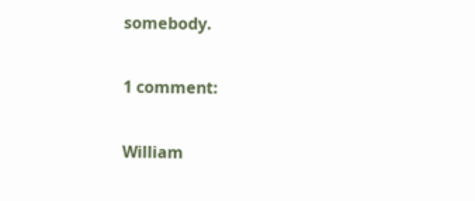somebody.

1 comment:

William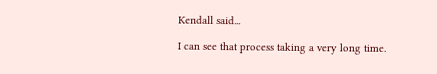Kendall said...

I can see that process taking a very long time.